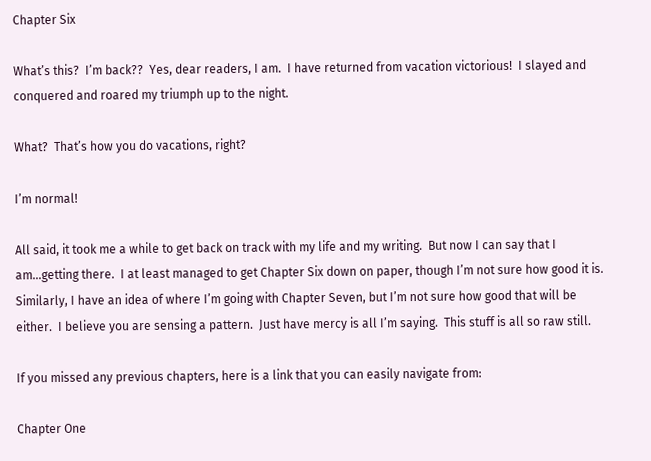Chapter Six

What’s this?  I’m back??  Yes, dear readers, I am.  I have returned from vacation victorious!  I slayed and conquered and roared my triumph up to the night.

What?  That’s how you do vacations, right?

I’m normal!

All said, it took me a while to get back on track with my life and my writing.  But now I can say that I am…getting there.  I at least managed to get Chapter Six down on paper, though I’m not sure how good it is.  Similarly, I have an idea of where I’m going with Chapter Seven, but I’m not sure how good that will be either.  I believe you are sensing a pattern.  Just have mercy is all I’m saying.  This stuff is all so raw still.

If you missed any previous chapters, here is a link that you can easily navigate from:

Chapter One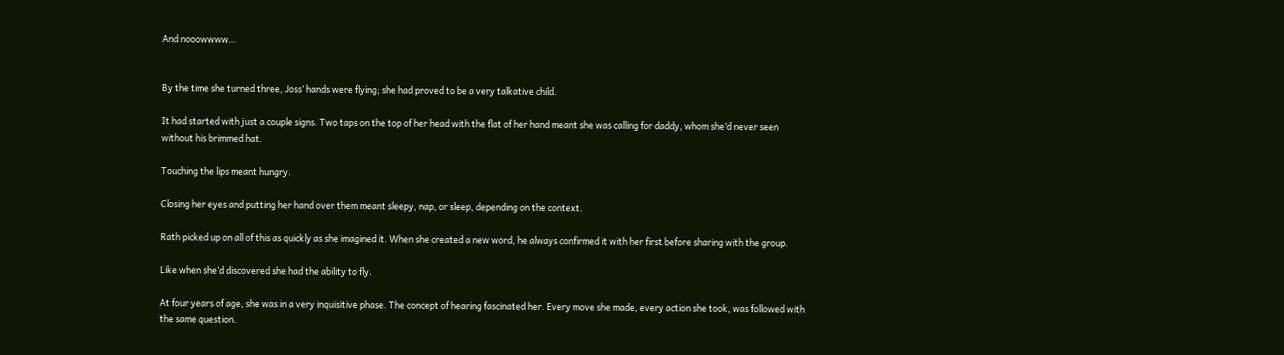And nooowwww…


By the time she turned three, Joss’ hands were flying; she had proved to be a very talkative child.

It had started with just a couple signs. Two taps on the top of her head with the flat of her hand meant she was calling for daddy, whom she’d never seen without his brimmed hat.

Touching the lips meant hungry.

Closing her eyes and putting her hand over them meant sleepy, nap, or sleep, depending on the context.

Rath picked up on all of this as quickly as she imagined it. When she created a new word, he always confirmed it with her first before sharing with the group.

Like when she’d discovered she had the ability to fly.

At four years of age, she was in a very inquisitive phase. The concept of hearing fascinated her. Every move she made, every action she took, was followed with the same question.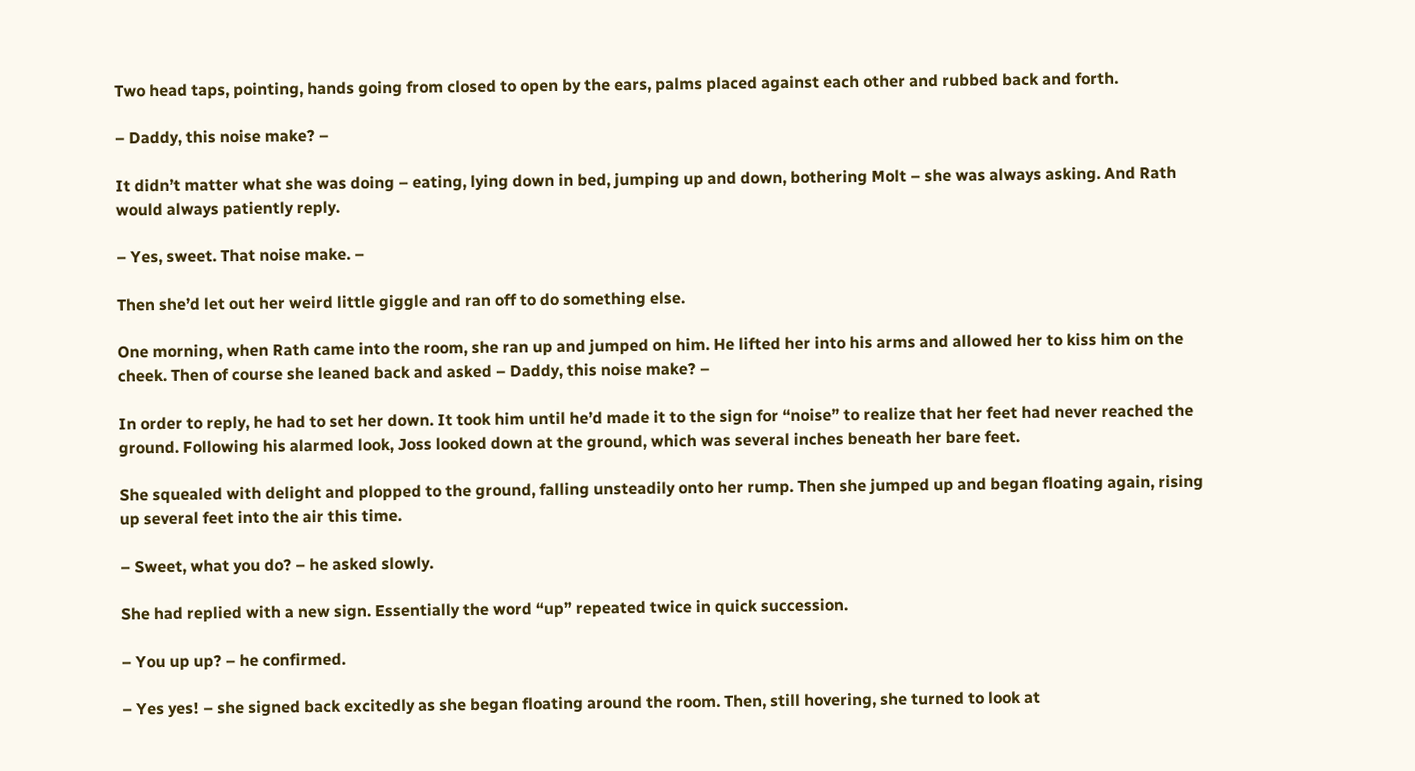Two head taps, pointing, hands going from closed to open by the ears, palms placed against each other and rubbed back and forth.

– Daddy, this noise make? –

It didn’t matter what she was doing – eating, lying down in bed, jumping up and down, bothering Molt – she was always asking. And Rath would always patiently reply.

– Yes, sweet. That noise make. –

Then she’d let out her weird little giggle and ran off to do something else.

One morning, when Rath came into the room, she ran up and jumped on him. He lifted her into his arms and allowed her to kiss him on the cheek. Then of course she leaned back and asked – Daddy, this noise make? –

In order to reply, he had to set her down. It took him until he’d made it to the sign for “noise” to realize that her feet had never reached the ground. Following his alarmed look, Joss looked down at the ground, which was several inches beneath her bare feet.

She squealed with delight and plopped to the ground, falling unsteadily onto her rump. Then she jumped up and began floating again, rising up several feet into the air this time.

– Sweet, what you do? – he asked slowly.

She had replied with a new sign. Essentially the word “up” repeated twice in quick succession.

– You up up? – he confirmed.

– Yes yes! – she signed back excitedly as she began floating around the room. Then, still hovering, she turned to look at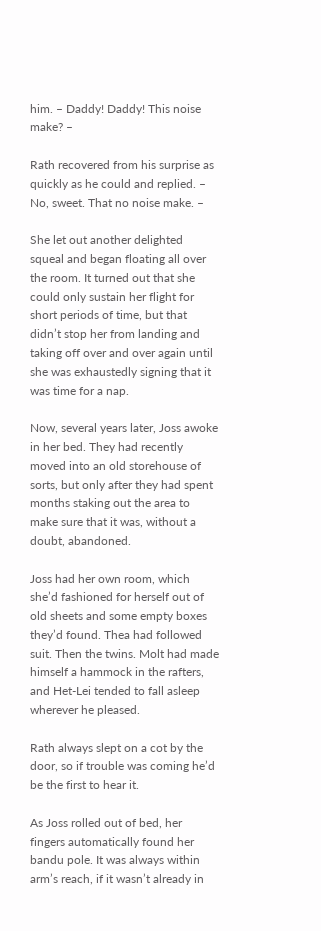him. – Daddy! Daddy! This noise make? –

Rath recovered from his surprise as quickly as he could and replied. – No, sweet. That no noise make. –

She let out another delighted squeal and began floating all over the room. It turned out that she could only sustain her flight for short periods of time, but that didn’t stop her from landing and taking off over and over again until she was exhaustedly signing that it was time for a nap.

Now, several years later, Joss awoke in her bed. They had recently moved into an old storehouse of sorts, but only after they had spent months staking out the area to make sure that it was, without a doubt, abandoned.

Joss had her own room, which she’d fashioned for herself out of old sheets and some empty boxes they’d found. Thea had followed suit. Then the twins. Molt had made himself a hammock in the rafters, and Het-Lei tended to fall asleep wherever he pleased.

Rath always slept on a cot by the door, so if trouble was coming he’d be the first to hear it.

As Joss rolled out of bed, her fingers automatically found her bandu pole. It was always within arm’s reach, if it wasn’t already in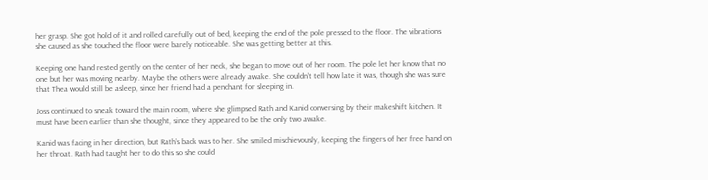her grasp. She got hold of it and rolled carefully out of bed, keeping the end of the pole pressed to the floor. The vibrations she caused as she touched the floor were barely noticeable. She was getting better at this.

Keeping one hand rested gently on the center of her neck, she began to move out of her room. The pole let her know that no one but her was moving nearby. Maybe the others were already awake. She couldn’t tell how late it was, though she was sure that Thea would still be asleep, since her friend had a penchant for sleeping in.

Joss continued to sneak toward the main room, where she glimpsed Rath and Kanid conversing by their makeshift kitchen. It must have been earlier than she thought, since they appeared to be the only two awake.

Kanid was facing in her direction, but Rath’s back was to her. She smiled mischievously, keeping the fingers of her free hand on her throat. Rath had taught her to do this so she could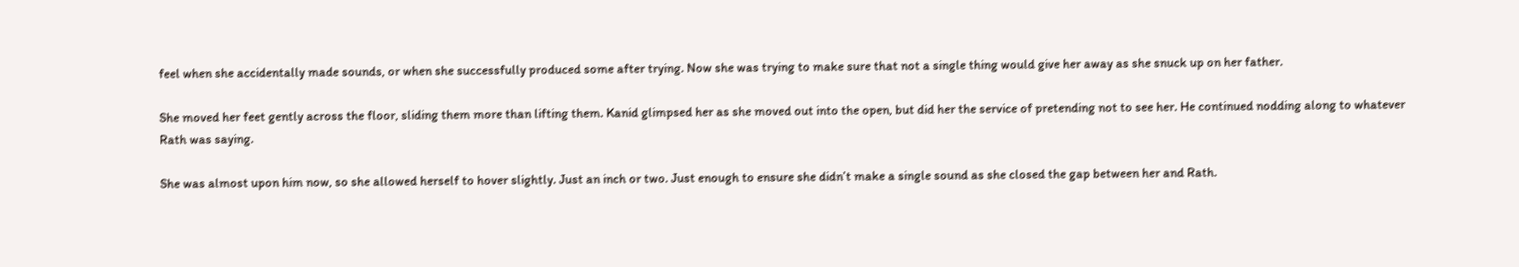feel when she accidentally made sounds, or when she successfully produced some after trying. Now she was trying to make sure that not a single thing would give her away as she snuck up on her father.

She moved her feet gently across the floor, sliding them more than lifting them. Kanid glimpsed her as she moved out into the open, but did her the service of pretending not to see her. He continued nodding along to whatever Rath was saying.

She was almost upon him now, so she allowed herself to hover slightly. Just an inch or two. Just enough to ensure she didn’t make a single sound as she closed the gap between her and Rath.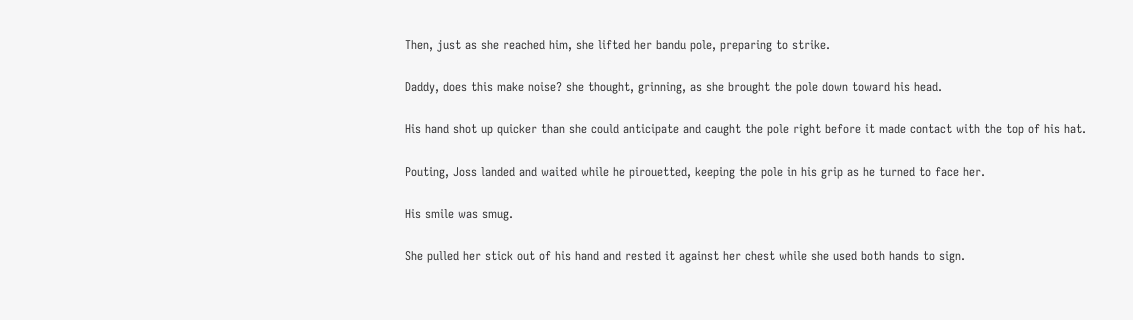Then, just as she reached him, she lifted her bandu pole, preparing to strike.

Daddy, does this make noise? she thought, grinning, as she brought the pole down toward his head.

His hand shot up quicker than she could anticipate and caught the pole right before it made contact with the top of his hat.

Pouting, Joss landed and waited while he pirouetted, keeping the pole in his grip as he turned to face her.

His smile was smug.

She pulled her stick out of his hand and rested it against her chest while she used both hands to sign.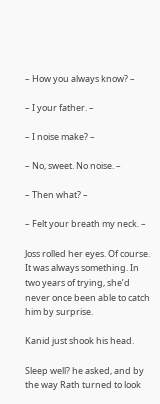– How you always know? –

– I your father. –

– I noise make? –

– No, sweet. No noise. –

– Then what? –

– Felt your breath my neck. –

Joss rolled her eyes. Of course. It was always something. In two years of trying, she’d never once been able to catch him by surprise.

Kanid just shook his head.

Sleep well? he asked, and by the way Rath turned to look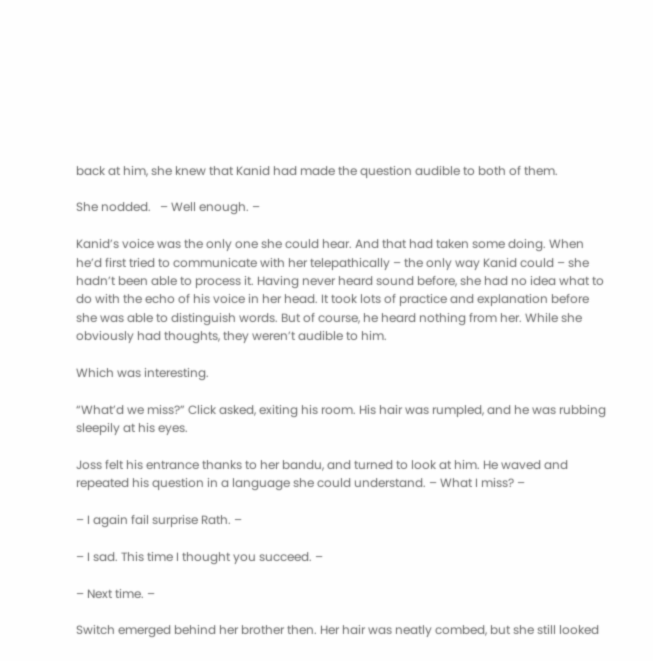back at him, she knew that Kanid had made the question audible to both of them.

She nodded.   – Well enough. –

Kanid’s voice was the only one she could hear. And that had taken some doing. When he’d first tried to communicate with her telepathically – the only way Kanid could – she hadn’t been able to process it. Having never heard sound before, she had no idea what to do with the echo of his voice in her head. It took lots of practice and explanation before she was able to distinguish words. But of course, he heard nothing from her. While she obviously had thoughts, they weren’t audible to him.

Which was interesting.

“What’d we miss?” Click asked, exiting his room. His hair was rumpled, and he was rubbing sleepily at his eyes.

Joss felt his entrance thanks to her bandu, and turned to look at him. He waved and repeated his question in a language she could understand. – What I miss? –

– I again fail surprise Rath. –

– I sad. This time I thought you succeed. –

– Next time. –

Switch emerged behind her brother then. Her hair was neatly combed, but she still looked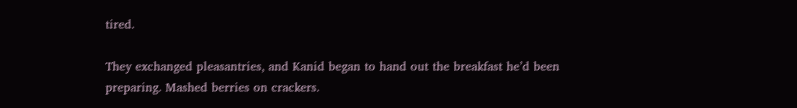tired.

They exchanged pleasantries, and Kanid began to hand out the breakfast he’d been preparing. Mashed berries on crackers.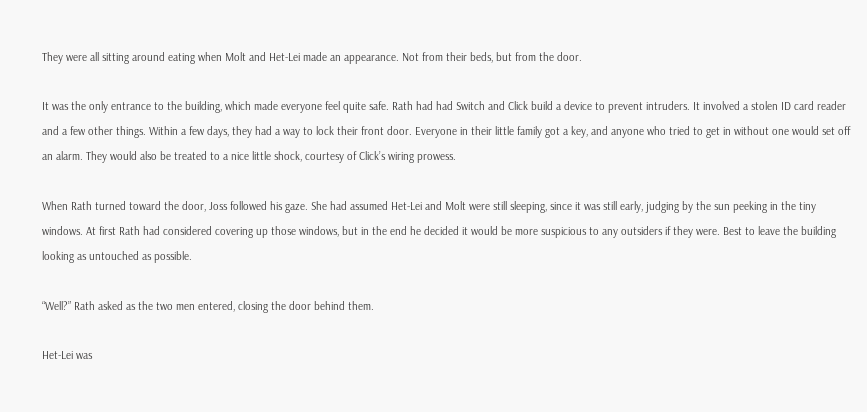They were all sitting around eating when Molt and Het-Lei made an appearance. Not from their beds, but from the door.

It was the only entrance to the building, which made everyone feel quite safe. Rath had had Switch and Click build a device to prevent intruders. It involved a stolen ID card reader and a few other things. Within a few days, they had a way to lock their front door. Everyone in their little family got a key, and anyone who tried to get in without one would set off an alarm. They would also be treated to a nice little shock, courtesy of Click’s wiring prowess.

When Rath turned toward the door, Joss followed his gaze. She had assumed Het-Lei and Molt were still sleeping, since it was still early, judging by the sun peeking in the tiny windows. At first Rath had considered covering up those windows, but in the end he decided it would be more suspicious to any outsiders if they were. Best to leave the building looking as untouched as possible.

“Well?” Rath asked as the two men entered, closing the door behind them.

Het-Lei was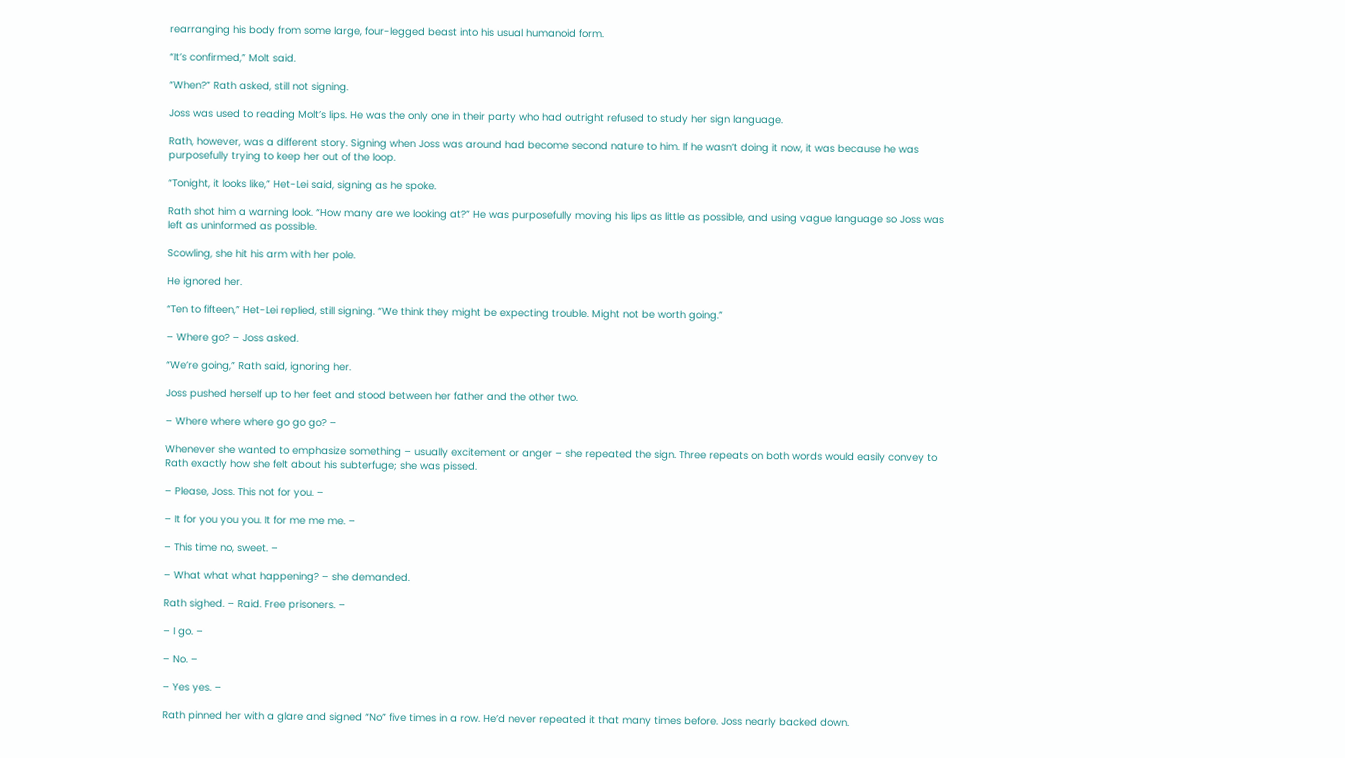rearranging his body from some large, four-legged beast into his usual humanoid form.

“It’s confirmed,” Molt said.

“When?” Rath asked, still not signing.

Joss was used to reading Molt’s lips. He was the only one in their party who had outright refused to study her sign language.

Rath, however, was a different story. Signing when Joss was around had become second nature to him. If he wasn’t doing it now, it was because he was purposefully trying to keep her out of the loop.

“Tonight, it looks like,” Het-Lei said, signing as he spoke.

Rath shot him a warning look. “How many are we looking at?” He was purposefully moving his lips as little as possible, and using vague language so Joss was left as uninformed as possible.

Scowling, she hit his arm with her pole.

He ignored her.

“Ten to fifteen,” Het-Lei replied, still signing. “We think they might be expecting trouble. Might not be worth going.”

– Where go? – Joss asked.

“We’re going,” Rath said, ignoring her.

Joss pushed herself up to her feet and stood between her father and the other two.

– Where where where go go go? –

Whenever she wanted to emphasize something – usually excitement or anger – she repeated the sign. Three repeats on both words would easily convey to Rath exactly how she felt about his subterfuge; she was pissed.

– Please, Joss. This not for you. –

– It for you you you. It for me me me. –

– This time no, sweet. –

– What what what happening? – she demanded.

Rath sighed. – Raid. Free prisoners. –

– I go. –

– No. –

– Yes yes. –

Rath pinned her with a glare and signed “No” five times in a row. He’d never repeated it that many times before. Joss nearly backed down.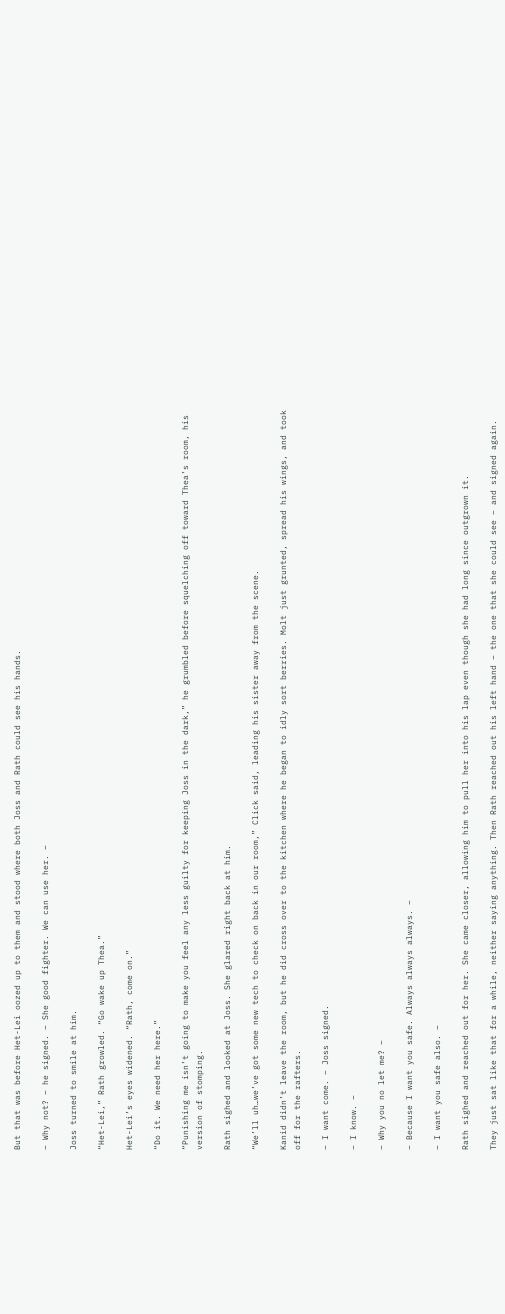But that was before Het-Lei oozed up to them and stood where both Joss and Rath could see his hands.

– Why not? – he signed. – She good fighter. We can use her. –

Joss turned to smile at him.

“Het-Lei,” Rath growled. “Go wake up Thea.”

Het-Lei’s eyes widened. “Rath, come on.”

“Do it. We need her here.”

“Punishing me isn’t going to make you feel any less guilty for keeping Joss in the dark,” he grumbled before squelching off toward Thea’s room, his version of stomping.

Rath sighed and looked at Joss. She glared right back at him.

“We’ll uh…we’ve got some new tech to check on back in our room,” Click said, leading his sister away from the scene.

Kanid didn’t leave the room, but he did cross over to the kitchen where he began to idly sort berries. Molt just grunted, spread his wings, and took off for the rafters.

– I want come. – Joss signed.

– I know. –

– Why you no let me? –

– Because I want you safe. Always always always. –

– I want you safe also. –

Rath sighed and reached out for her. She came closer, allowing him to pull her into his lap even though she had long since outgrown it.

They just sat like that for a while, neither saying anything. Then Rath reached out his left hand – the one that she could see – and signed again.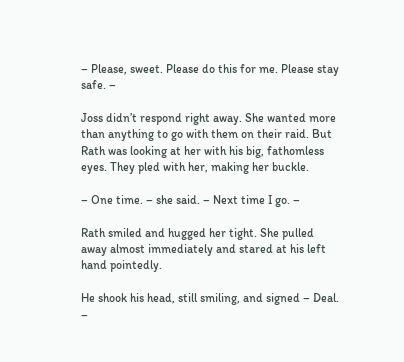– Please, sweet. Please do this for me. Please stay safe. –

Joss didn’t respond right away. She wanted more than anything to go with them on their raid. But Rath was looking at her with his big, fathomless eyes. They pled with her, making her buckle.

– One time. – she said. – Next time I go. –

Rath smiled and hugged her tight. She pulled away almost immediately and stared at his left hand pointedly.

He shook his head, still smiling, and signed – Deal. –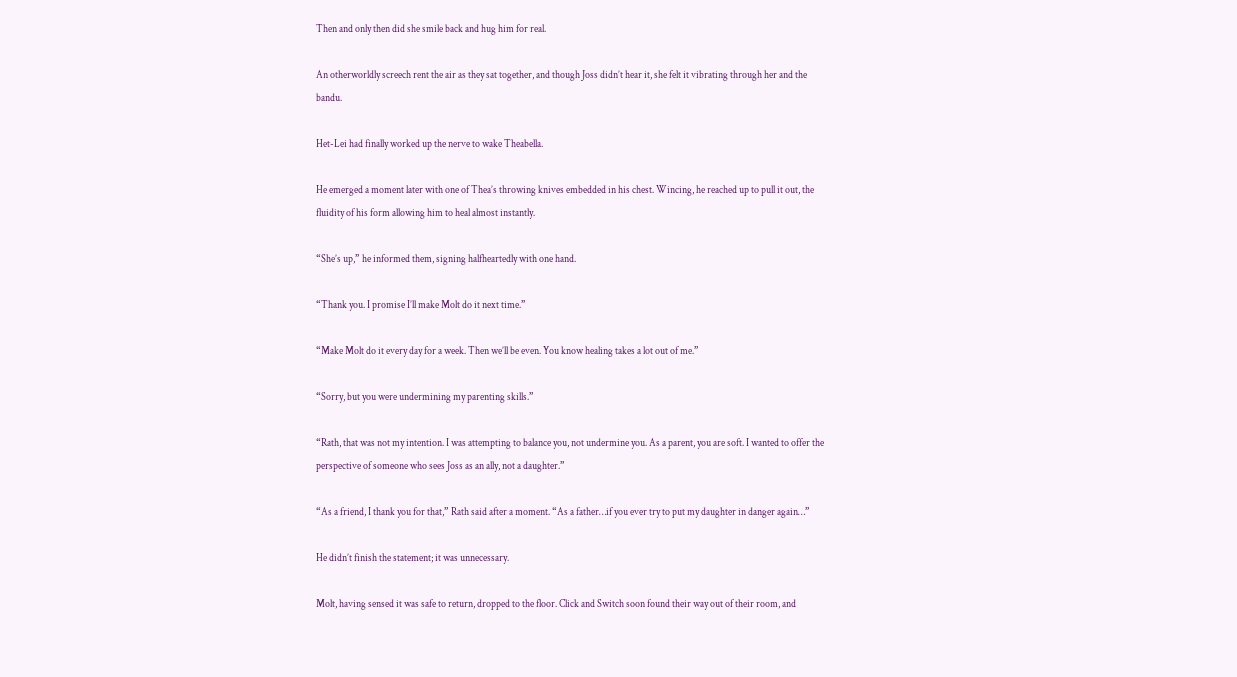Then and only then did she smile back and hug him for real.

An otherworldly screech rent the air as they sat together, and though Joss didn’t hear it, she felt it vibrating through her and the bandu.

Het-Lei had finally worked up the nerve to wake Theabella.

He emerged a moment later with one of Thea’s throwing knives embedded in his chest. Wincing, he reached up to pull it out, the fluidity of his form allowing him to heal almost instantly.

“She’s up,” he informed them, signing halfheartedly with one hand.

“Thank you. I promise I’ll make Molt do it next time.”

“Make Molt do it every day for a week. Then we’ll be even. You know healing takes a lot out of me.”

“Sorry, but you were undermining my parenting skills.”

“Rath, that was not my intention. I was attempting to balance you, not undermine you. As a parent, you are soft. I wanted to offer the perspective of someone who sees Joss as an ally, not a daughter.”

“As a friend, I thank you for that,” Rath said after a moment. “As a father…if you ever try to put my daughter in danger again…”

He didn’t finish the statement; it was unnecessary.

Molt, having sensed it was safe to return, dropped to the floor. Click and Switch soon found their way out of their room, and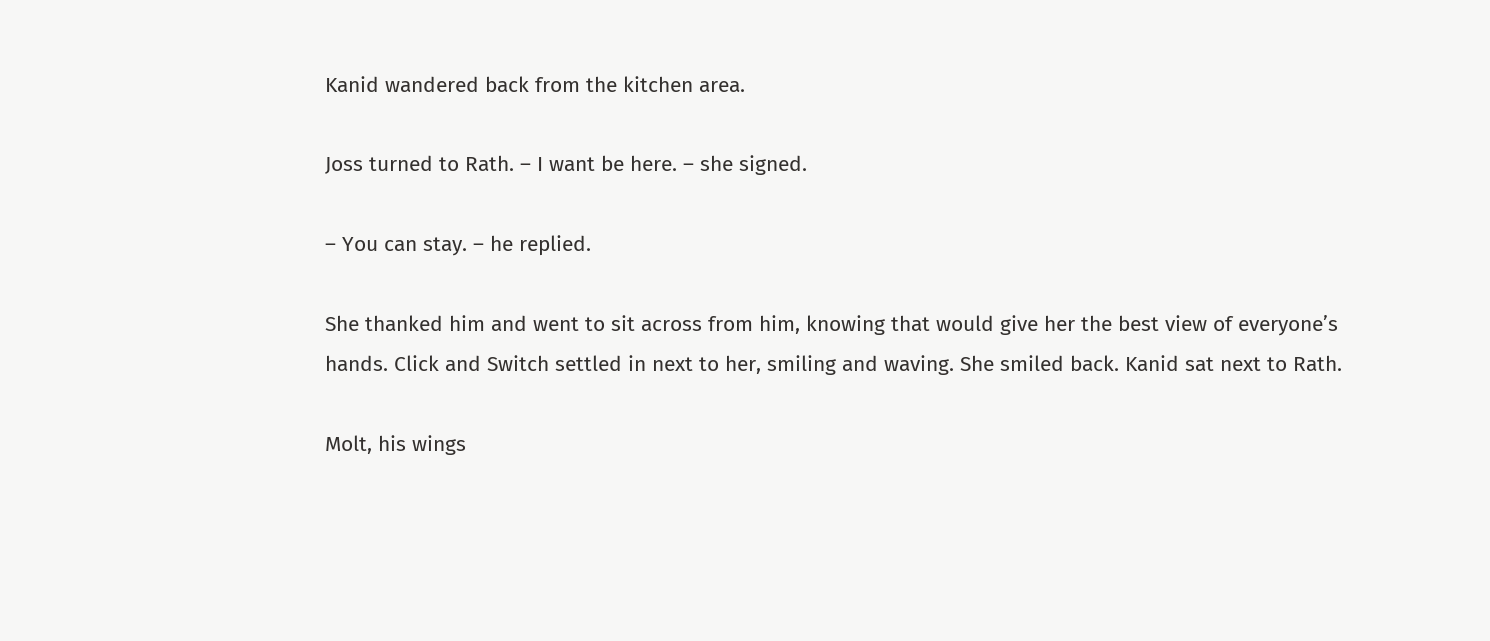Kanid wandered back from the kitchen area.

Joss turned to Rath. – I want be here. – she signed.

– You can stay. – he replied.

She thanked him and went to sit across from him, knowing that would give her the best view of everyone’s hands. Click and Switch settled in next to her, smiling and waving. She smiled back. Kanid sat next to Rath.

Molt, his wings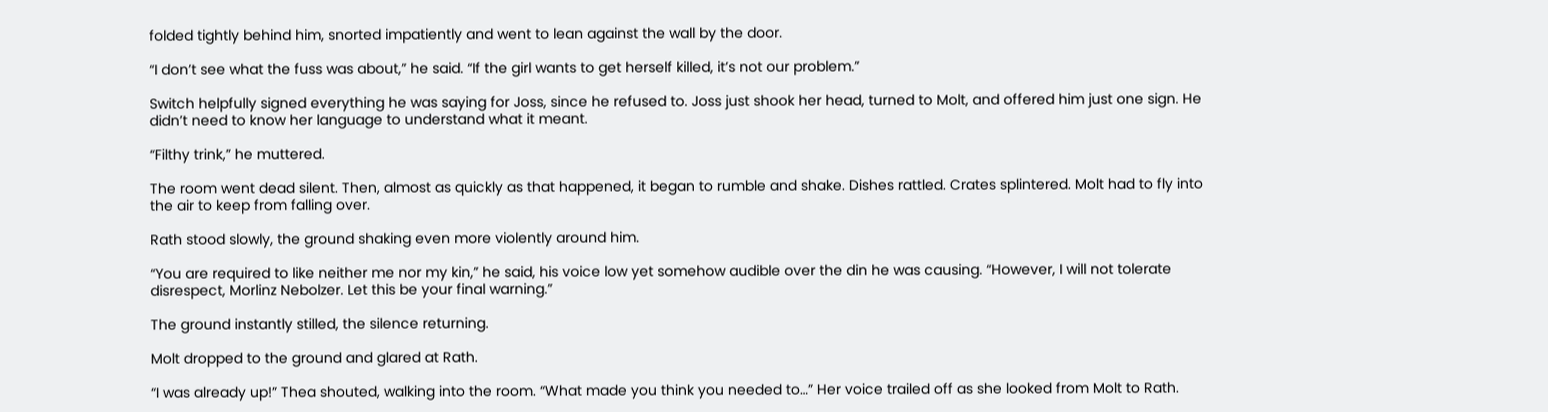folded tightly behind him, snorted impatiently and went to lean against the wall by the door.

“I don’t see what the fuss was about,” he said. “If the girl wants to get herself killed, it’s not our problem.”

Switch helpfully signed everything he was saying for Joss, since he refused to. Joss just shook her head, turned to Molt, and offered him just one sign. He didn’t need to know her language to understand what it meant.

“Filthy trink,” he muttered.

The room went dead silent. Then, almost as quickly as that happened, it began to rumble and shake. Dishes rattled. Crates splintered. Molt had to fly into the air to keep from falling over.

Rath stood slowly, the ground shaking even more violently around him.

“You are required to like neither me nor my kin,” he said, his voice low yet somehow audible over the din he was causing. “However, I will not tolerate disrespect, Morlinz Nebolzer. Let this be your final warning.”

The ground instantly stilled, the silence returning.

Molt dropped to the ground and glared at Rath.

“I was already up!” Thea shouted, walking into the room. “What made you think you needed to…” Her voice trailed off as she looked from Molt to Rath.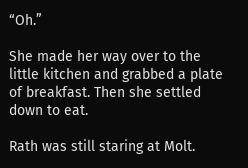“Oh.”

She made her way over to the little kitchen and grabbed a plate of breakfast. Then she settled down to eat.

Rath was still staring at Molt.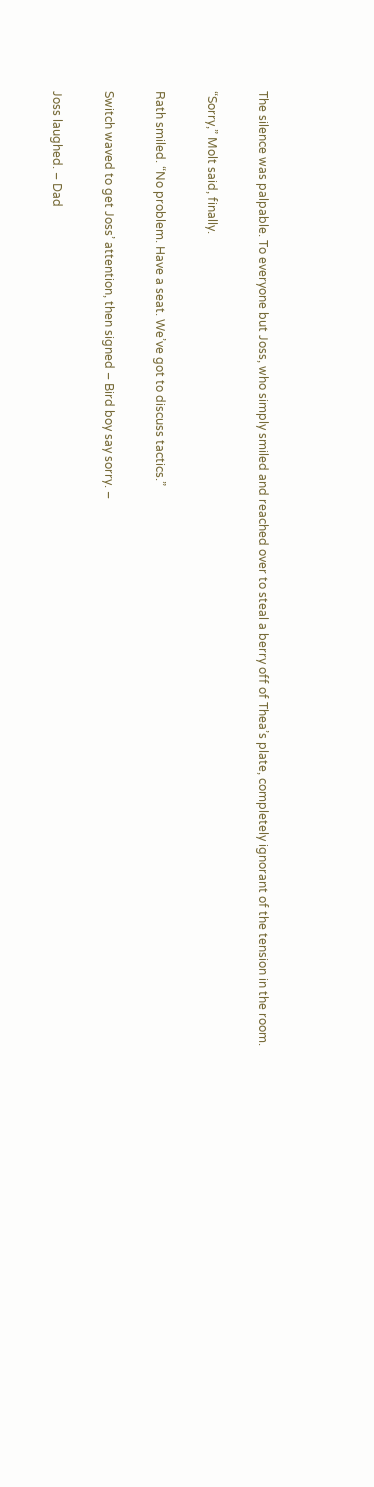The silence was palpable. To everyone but Joss, who simply smiled and reached over to steal a berry off of Thea’s plate, completely ignorant of the tension in the room.

“Sorry,” Molt said, finally.

Rath smiled. “No problem. Have a seat. We’ve got to discuss tactics.”

Switch waved to get Joss’ attention, then signed – Bird boy say sorry. –

Joss laughed. – Dad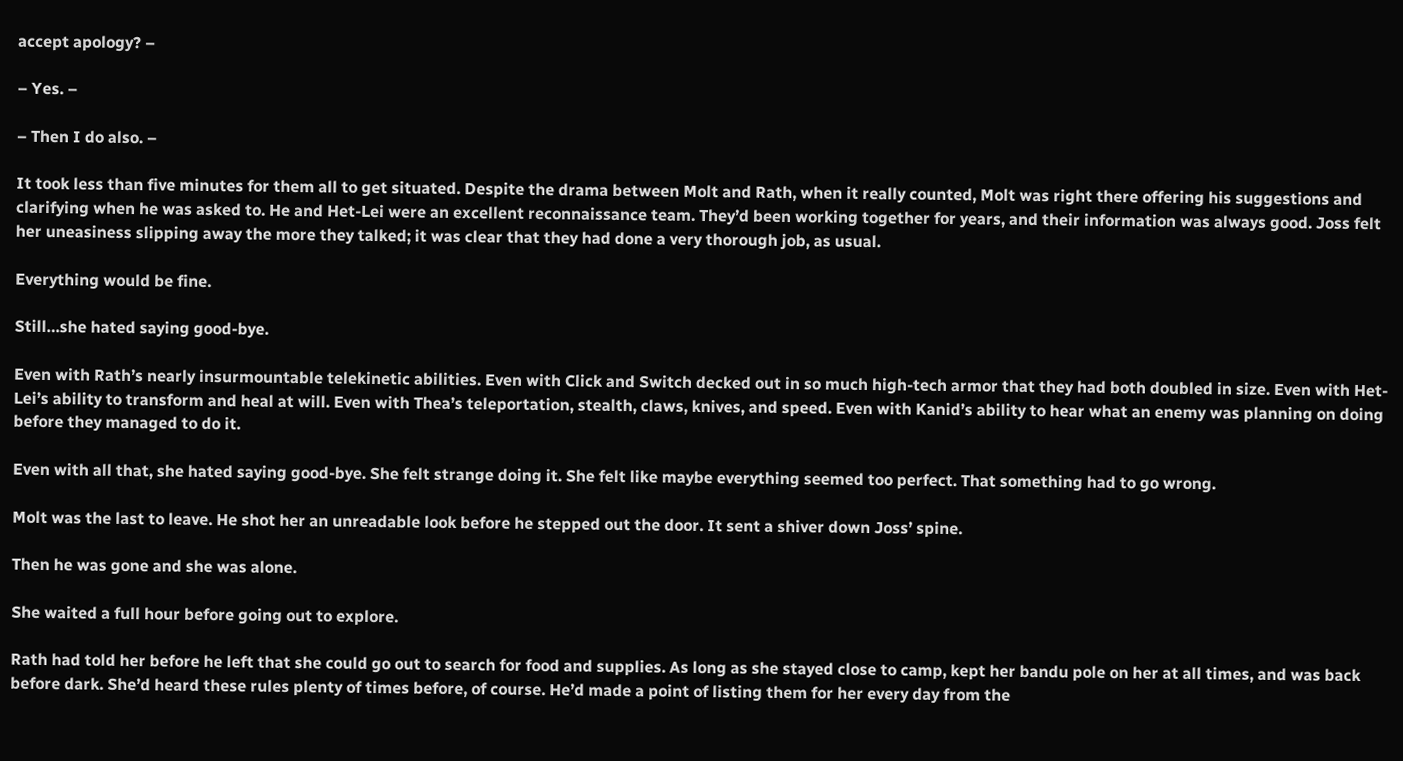accept apology? –

– Yes. –

– Then I do also. –

It took less than five minutes for them all to get situated. Despite the drama between Molt and Rath, when it really counted, Molt was right there offering his suggestions and clarifying when he was asked to. He and Het-Lei were an excellent reconnaissance team. They’d been working together for years, and their information was always good. Joss felt her uneasiness slipping away the more they talked; it was clear that they had done a very thorough job, as usual.

Everything would be fine.

Still…she hated saying good-bye.

Even with Rath’s nearly insurmountable telekinetic abilities. Even with Click and Switch decked out in so much high-tech armor that they had both doubled in size. Even with Het-Lei’s ability to transform and heal at will. Even with Thea’s teleportation, stealth, claws, knives, and speed. Even with Kanid’s ability to hear what an enemy was planning on doing before they managed to do it.

Even with all that, she hated saying good-bye. She felt strange doing it. She felt like maybe everything seemed too perfect. That something had to go wrong.

Molt was the last to leave. He shot her an unreadable look before he stepped out the door. It sent a shiver down Joss’ spine.

Then he was gone and she was alone.

She waited a full hour before going out to explore.

Rath had told her before he left that she could go out to search for food and supplies. As long as she stayed close to camp, kept her bandu pole on her at all times, and was back before dark. She’d heard these rules plenty of times before, of course. He’d made a point of listing them for her every day from the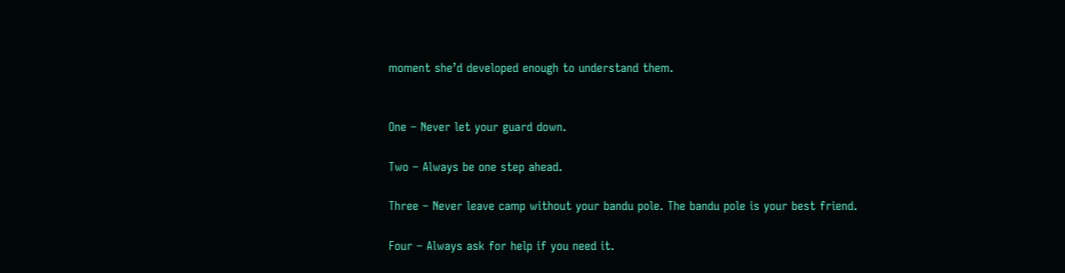moment she’d developed enough to understand them.


One – Never let your guard down.

Two – Always be one step ahead.

Three – Never leave camp without your bandu pole. The bandu pole is your best friend.

Four – Always ask for help if you need it.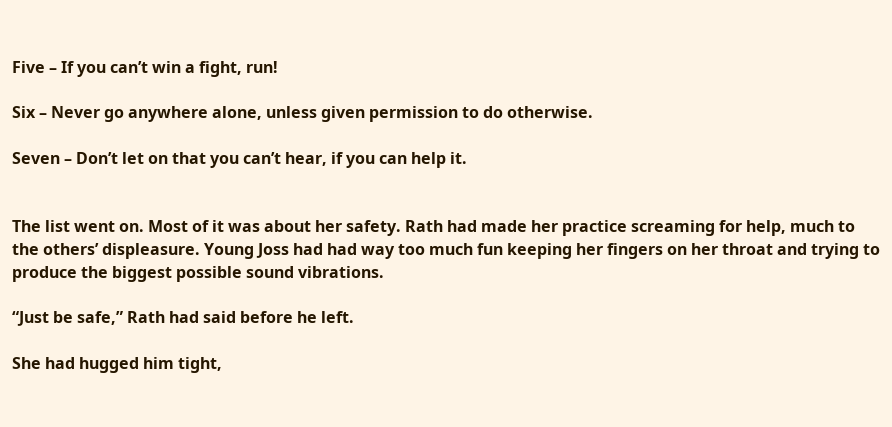Five – If you can’t win a fight, run!

Six – Never go anywhere alone, unless given permission to do otherwise.

Seven – Don’t let on that you can’t hear, if you can help it.


The list went on. Most of it was about her safety. Rath had made her practice screaming for help, much to the others’ displeasure. Young Joss had had way too much fun keeping her fingers on her throat and trying to produce the biggest possible sound vibrations.

“Just be safe,” Rath had said before he left.

She had hugged him tight,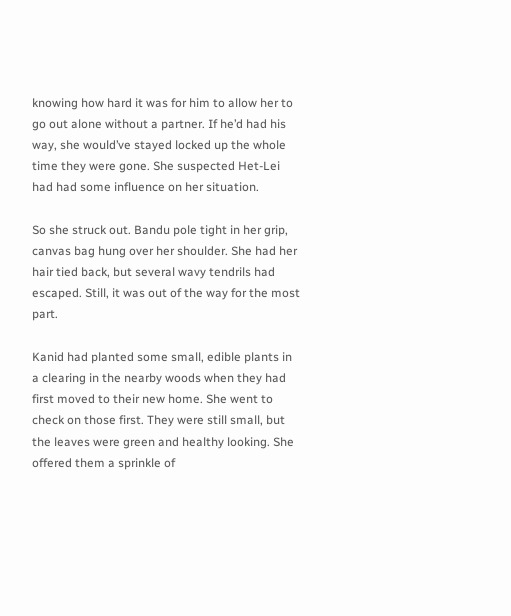knowing how hard it was for him to allow her to go out alone without a partner. If he’d had his way, she would’ve stayed locked up the whole time they were gone. She suspected Het-Lei had had some influence on her situation.

So she struck out. Bandu pole tight in her grip, canvas bag hung over her shoulder. She had her hair tied back, but several wavy tendrils had escaped. Still, it was out of the way for the most part.

Kanid had planted some small, edible plants in a clearing in the nearby woods when they had first moved to their new home. She went to check on those first. They were still small, but the leaves were green and healthy looking. She offered them a sprinkle of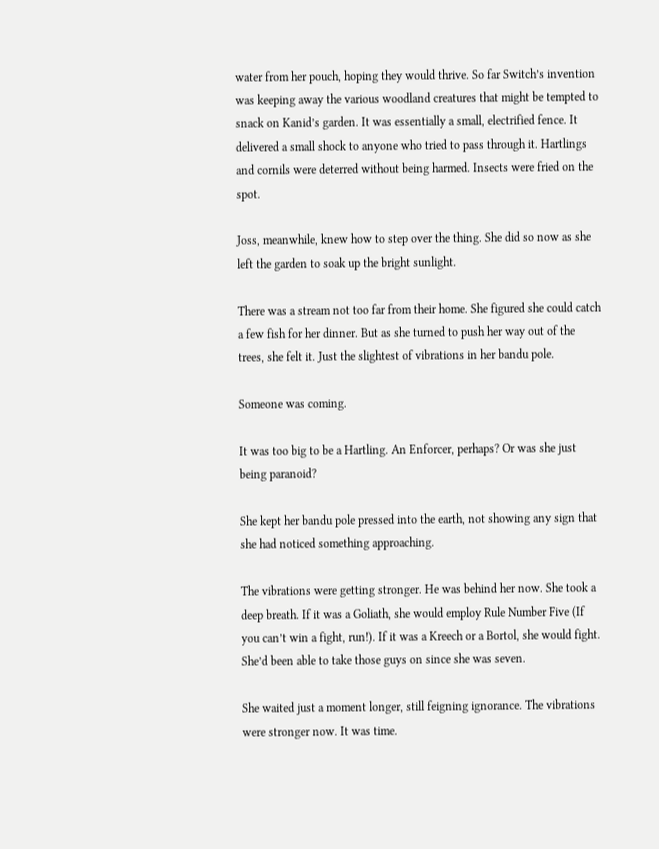water from her pouch, hoping they would thrive. So far Switch’s invention was keeping away the various woodland creatures that might be tempted to snack on Kanid’s garden. It was essentially a small, electrified fence. It delivered a small shock to anyone who tried to pass through it. Hartlings and cornils were deterred without being harmed. Insects were fried on the spot.

Joss, meanwhile, knew how to step over the thing. She did so now as she left the garden to soak up the bright sunlight.

There was a stream not too far from their home. She figured she could catch a few fish for her dinner. But as she turned to push her way out of the trees, she felt it. Just the slightest of vibrations in her bandu pole.

Someone was coming.

It was too big to be a Hartling. An Enforcer, perhaps? Or was she just being paranoid?

She kept her bandu pole pressed into the earth, not showing any sign that she had noticed something approaching.

The vibrations were getting stronger. He was behind her now. She took a deep breath. If it was a Goliath, she would employ Rule Number Five (If you can’t win a fight, run!). If it was a Kreech or a Bortol, she would fight. She’d been able to take those guys on since she was seven.

She waited just a moment longer, still feigning ignorance. The vibrations were stronger now. It was time.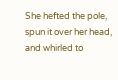She hefted the pole, spun it over her head, and whirled to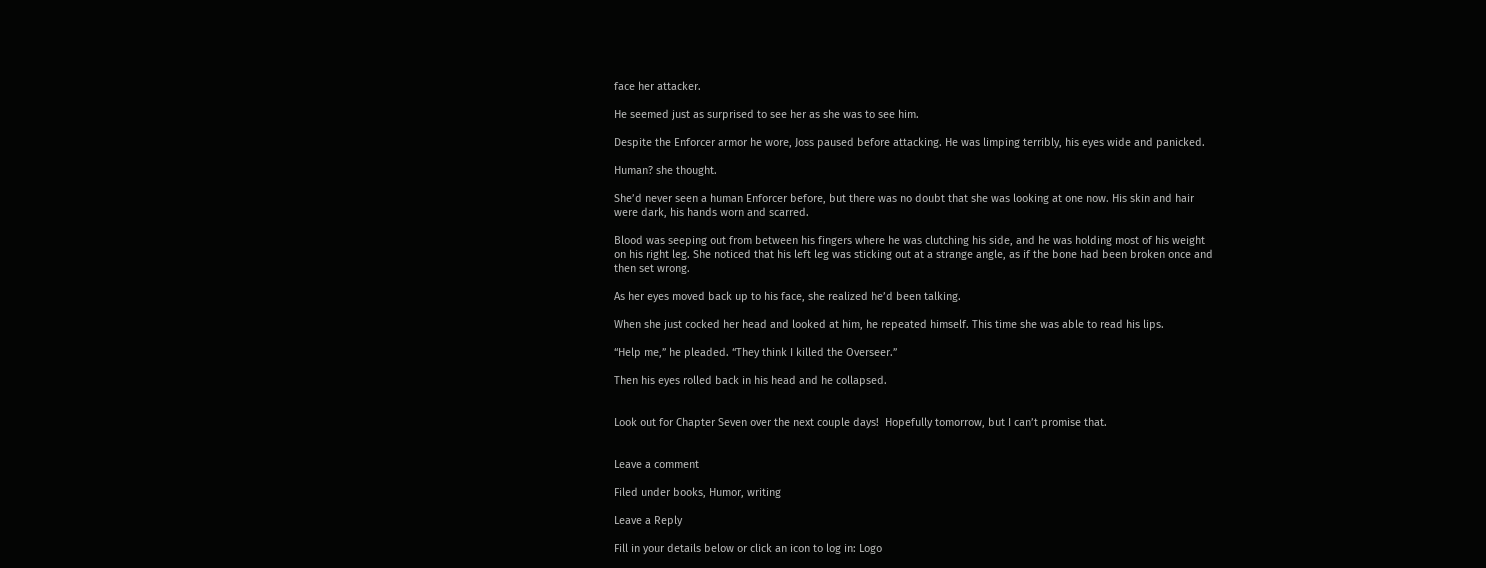face her attacker.

He seemed just as surprised to see her as she was to see him.

Despite the Enforcer armor he wore, Joss paused before attacking. He was limping terribly, his eyes wide and panicked.

Human? she thought.

She’d never seen a human Enforcer before, but there was no doubt that she was looking at one now. His skin and hair were dark, his hands worn and scarred.

Blood was seeping out from between his fingers where he was clutching his side, and he was holding most of his weight on his right leg. She noticed that his left leg was sticking out at a strange angle, as if the bone had been broken once and then set wrong.

As her eyes moved back up to his face, she realized he’d been talking.

When she just cocked her head and looked at him, he repeated himself. This time she was able to read his lips.

“Help me,” he pleaded. “They think I killed the Overseer.”

Then his eyes rolled back in his head and he collapsed.


Look out for Chapter Seven over the next couple days!  Hopefully tomorrow, but I can’t promise that.


Leave a comment

Filed under books, Humor, writing

Leave a Reply

Fill in your details below or click an icon to log in: Logo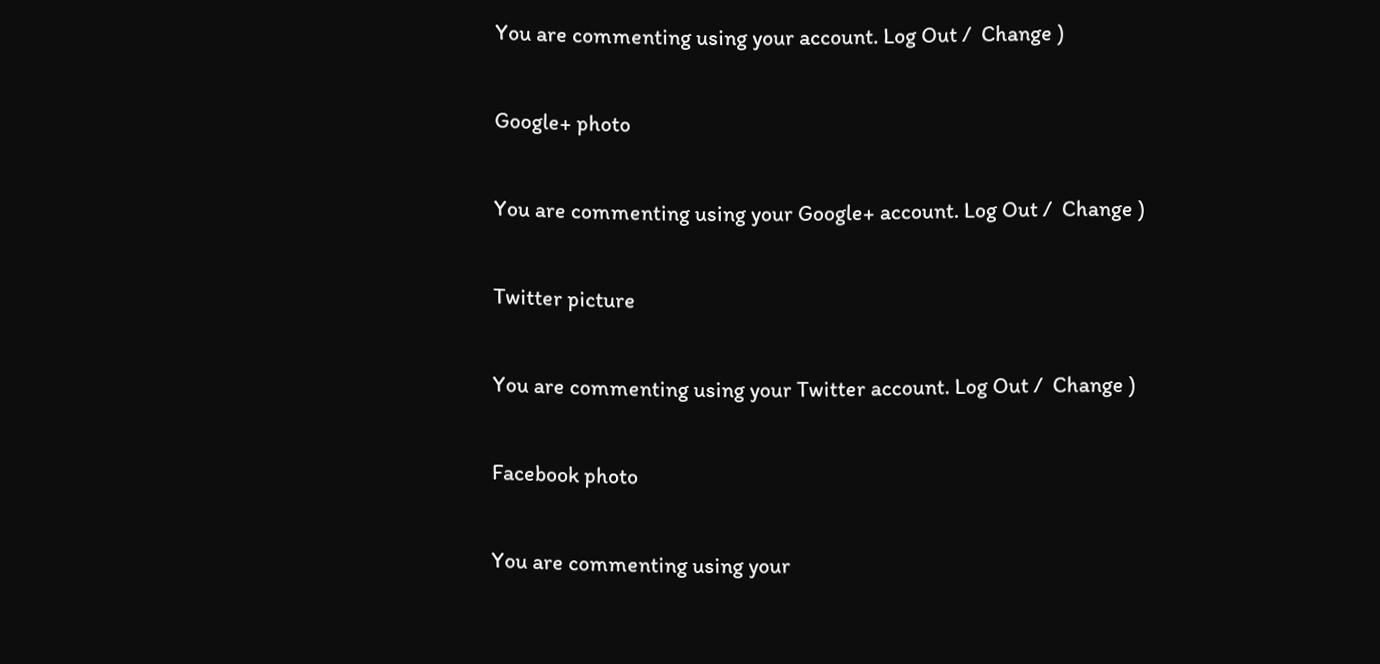You are commenting using your account. Log Out /  Change )

Google+ photo

You are commenting using your Google+ account. Log Out /  Change )

Twitter picture

You are commenting using your Twitter account. Log Out /  Change )

Facebook photo

You are commenting using your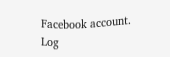Facebook account. Log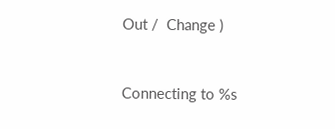Out /  Change )


Connecting to %s